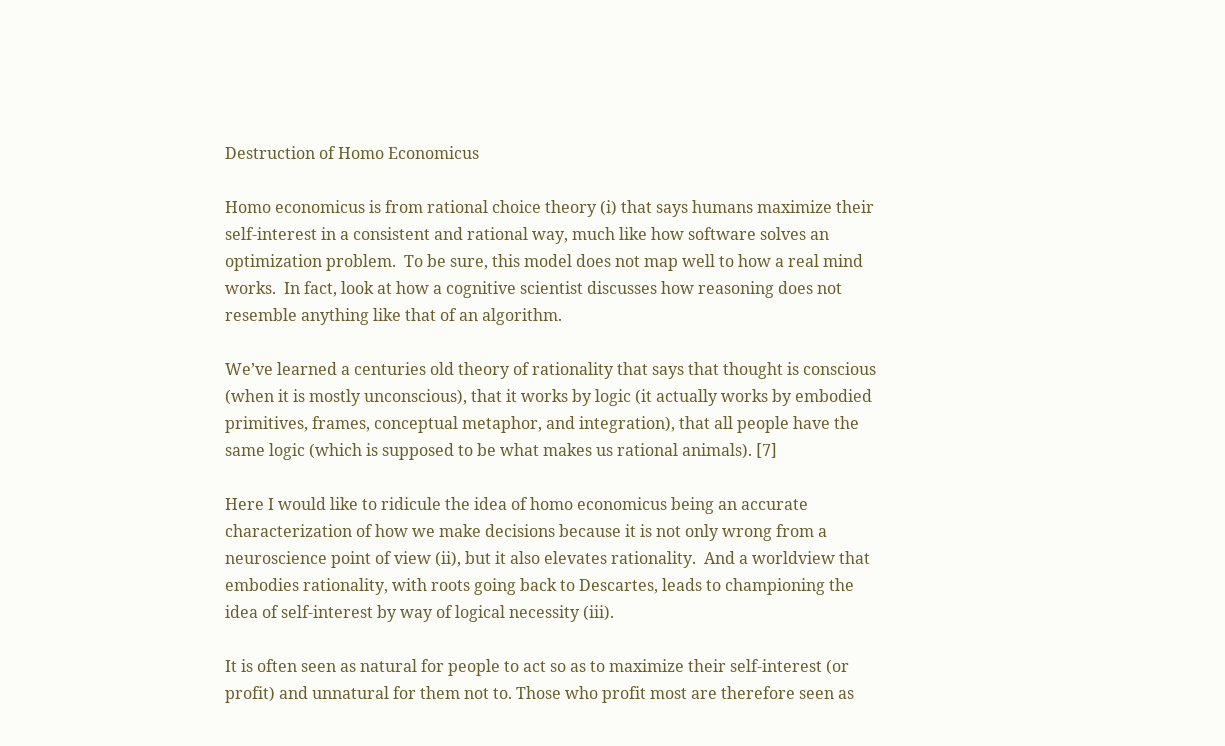Destruction of Homo Economicus

Homo economicus is from rational choice theory (i) that says humans maximize their self-interest in a consistent and rational way, much like how software solves an optimization problem.  To be sure, this model does not map well to how a real mind works.  In fact, look at how a cognitive scientist discusses how reasoning does not resemble anything like that of an algorithm.

We’ve learned a centuries old theory of rationality that says that thought is conscious (when it is mostly unconscious), that it works by logic (it actually works by embodied primitives, frames, conceptual metaphor, and integration), that all people have the same logic (which is supposed to be what makes us rational animals). [7]

Here I would like to ridicule the idea of homo economicus being an accurate characterization of how we make decisions because it is not only wrong from a neuroscience point of view (ii), but it also elevates rationality.  And a worldview that embodies rationality, with roots going back to Descartes, leads to championing the idea of self-interest by way of logical necessity (iii).

It is often seen as natural for people to act so as to maximize their self-interest (or profit) and unnatural for them not to. Those who profit most are therefore seen as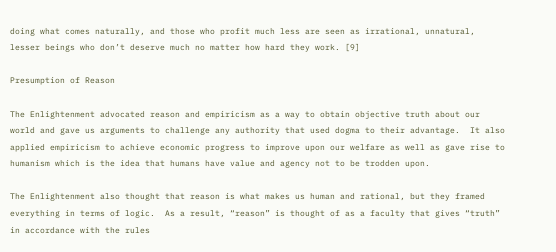doing what comes naturally, and those who profit much less are seen as irrational, unnatural, lesser beings who don’t deserve much no matter how hard they work. [9]

Presumption of Reason

The Enlightenment advocated reason and empiricism as a way to obtain objective truth about our world and gave us arguments to challenge any authority that used dogma to their advantage.  It also applied empiricism to achieve economic progress to improve upon our welfare as well as gave rise to humanism which is the idea that humans have value and agency not to be trodden upon.

The Enlightenment also thought that reason is what makes us human and rational, but they framed everything in terms of logic.  As a result, “reason” is thought of as a faculty that gives “truth” in accordance with the rules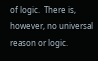of logic.  There is, however, no universal reason or logic.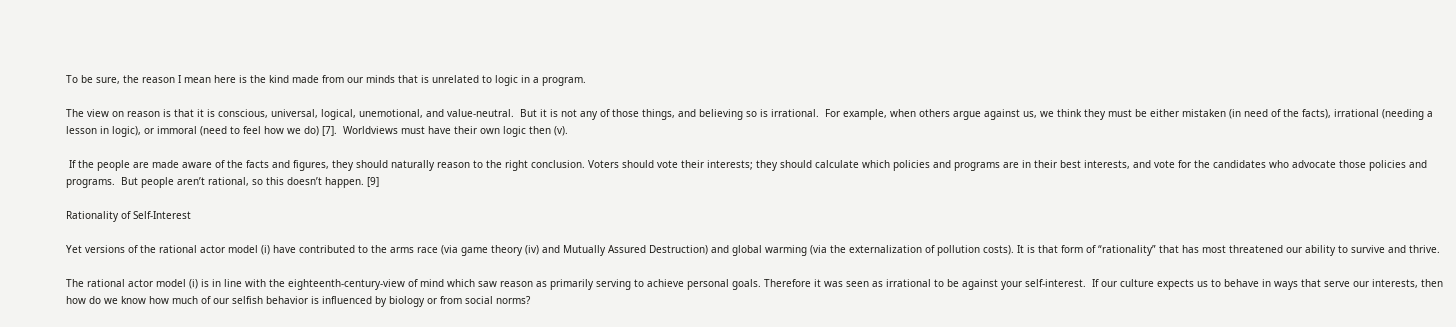To be sure, the reason I mean here is the kind made from our minds that is unrelated to logic in a program.

The view on reason is that it is conscious, universal, logical, unemotional, and value-neutral.  But it is not any of those things, and believing so is irrational.  For example, when others argue against us, we think they must be either mistaken (in need of the facts), irrational (needing a lesson in logic), or immoral (need to feel how we do) [7].  Worldviews must have their own logic then (v).

 If the people are made aware of the facts and figures, they should naturally reason to the right conclusion. Voters should vote their interests; they should calculate which policies and programs are in their best interests, and vote for the candidates who advocate those policies and programs.  But people aren’t rational, so this doesn’t happen. [9]

Rationality of Self-Interest

Yet versions of the rational actor model (i) have contributed to the arms race (via game theory (iv) and Mutually Assured Destruction) and global warming (via the externalization of pollution costs). It is that form of “rationality” that has most threatened our ability to survive and thrive.

The rational actor model (i) is in line with the eighteenth-century-view of mind which saw reason as primarily serving to achieve personal goals. Therefore it was seen as irrational to be against your self-interest.  If our culture expects us to behave in ways that serve our interests, then how do we know how much of our selfish behavior is influenced by biology or from social norms?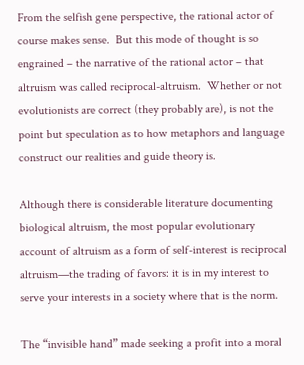From the selfish gene perspective, the rational actor of course makes sense.  But this mode of thought is so engrained – the narrative of the rational actor – that altruism was called reciprocal-altruism.  Whether or not evolutionists are correct (they probably are), is not the point but speculation as to how metaphors and language construct our realities and guide theory is.

Although there is considerable literature documenting biological altruism, the most popular evolutionary account of altruism as a form of self-interest is reciprocal altruism—the trading of favors: it is in my interest to serve your interests in a society where that is the norm.

The “invisible hand” made seeking a profit into a moral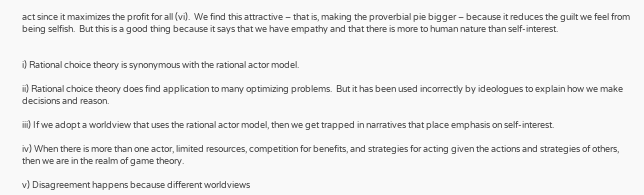act since it maximizes the profit for all (vi).  We find this attractive – that is, making the proverbial pie bigger – because it reduces the guilt we feel from being selfish.  But this is a good thing because it says that we have empathy and that there is more to human nature than self-interest.


i) Rational choice theory is synonymous with the rational actor model.

ii) Rational choice theory does find application to many optimizing problems.  But it has been used incorrectly by ideologues to explain how we make decisions and reason.

iii) If we adopt a worldview that uses the rational actor model, then we get trapped in narratives that place emphasis on self-interest.

iv) When there is more than one actor, limited resources, competition for benefits, and strategies for acting given the actions and strategies of others, then we are in the realm of game theory.

v) Disagreement happens because different worldviews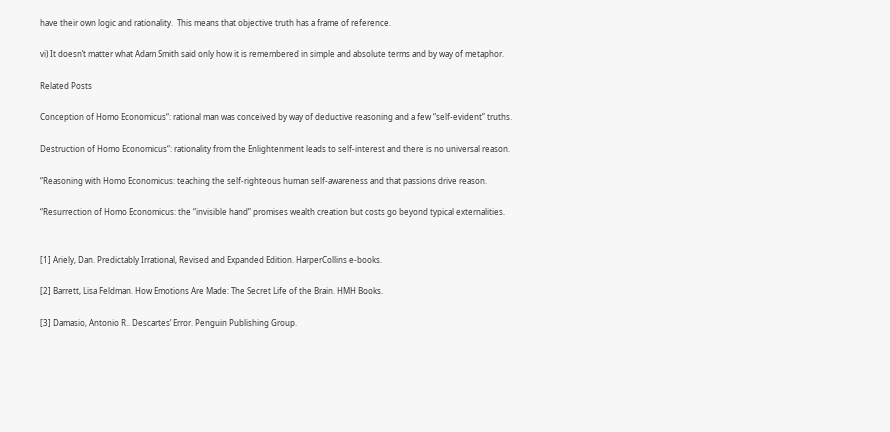have their own logic and rationality.  This means that objective truth has a frame of reference.

vi) It doesn’t matter what Adam Smith said only how it is remembered in simple and absolute terms and by way of metaphor.

Related Posts

Conception of Homo Economicus“: rational man was conceived by way of deductive reasoning and a few “self-evident” truths.

Destruction of Homo Economicus“: rationality from the Enlightenment leads to self-interest and there is no universal reason.

“Reasoning with Homo Economicus: teaching the self-righteous human self-awareness and that passions drive reason.

“Resurrection of Homo Economicus: the “invisible hand” promises wealth creation but costs go beyond typical externalities.


[1] Ariely, Dan. Predictably Irrational, Revised and Expanded Edition. HarperCollins e-books.

[2] Barrett, Lisa Feldman. How Emotions Are Made: The Secret Life of the Brain. HMH Books.

[3] Damasio, Antonio R.. Descartes’ Error. Penguin Publishing Group.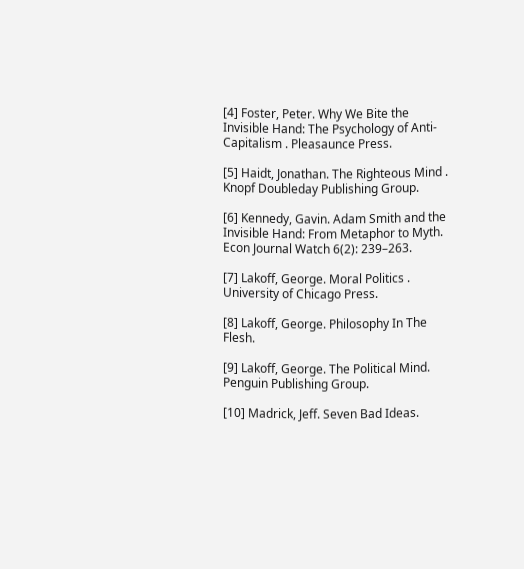[4] Foster, Peter. Why We Bite the Invisible Hand: The Psychology of Anti-Capitalism . Pleasaunce Press.

[5] Haidt, Jonathan. The Righteous Mind . Knopf Doubleday Publishing Group.

[6] Kennedy, Gavin. Adam Smith and the Invisible Hand: From Metaphor to Myth. Econ Journal Watch 6(2): 239–263.

[7] Lakoff, George. Moral Politics . University of Chicago Press.

[8] Lakoff, George. Philosophy In The Flesh.

[9] Lakoff, George. The Political Mind. Penguin Publishing Group.

[10] Madrick, Jeff. Seven Bad Ideas.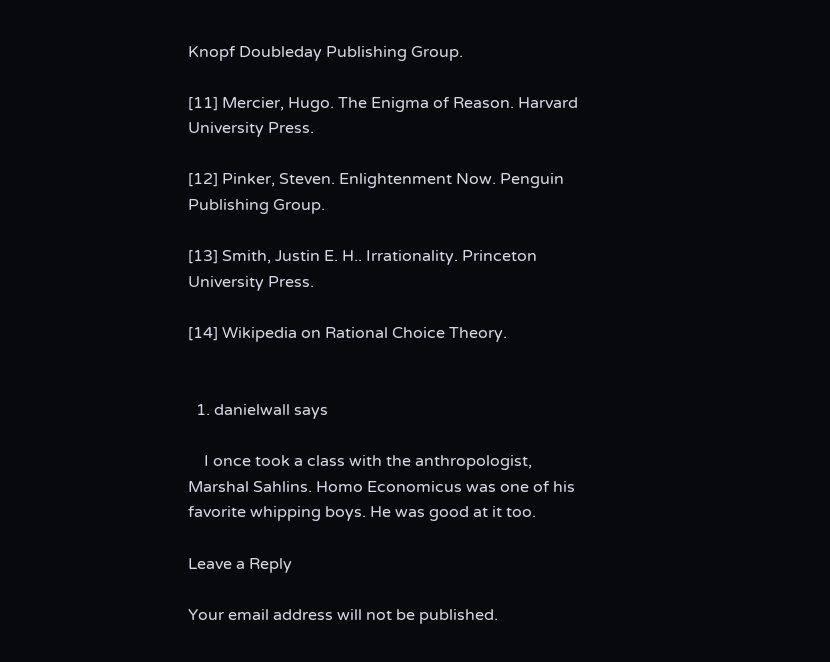Knopf Doubleday Publishing Group.

[11] Mercier, Hugo. The Enigma of Reason. Harvard University Press.

[12] Pinker, Steven. Enlightenment Now. Penguin Publishing Group.

[13] Smith, Justin E. H.. Irrationality. Princeton University Press.

[14] Wikipedia on Rational Choice Theory.


  1. danielwall says

    I once took a class with the anthropologist, Marshal Sahlins. Homo Economicus was one of his favorite whipping boys. He was good at it too.

Leave a Reply

Your email address will not be published.